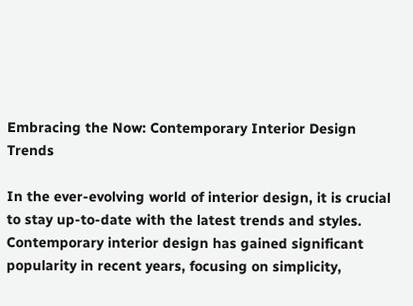Embracing the Now: Contemporary Interior Design Trends

In the ever-evolving world of interior design, it is crucial to stay up-to-date with the latest trends and styles. Contemporary interior design has gained significant popularity in recent years, focusing on simplicity,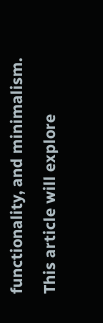functionality, and minimalism. This article will explore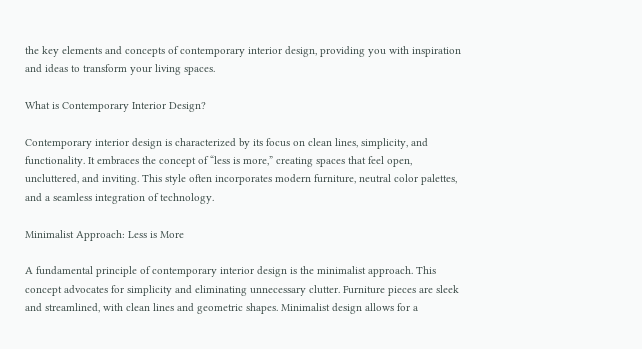the key elements and concepts of contemporary interior design, providing you with inspiration and ideas to transform your living spaces.

What is Contemporary Interior Design?

Contemporary interior design is characterized by its focus on clean lines, simplicity, and functionality. It embraces the concept of “less is more,” creating spaces that feel open, uncluttered, and inviting. This style often incorporates modern furniture, neutral color palettes, and a seamless integration of technology.

Minimalist Approach: Less is More

A fundamental principle of contemporary interior design is the minimalist approach. This concept advocates for simplicity and eliminating unnecessary clutter. Furniture pieces are sleek and streamlined, with clean lines and geometric shapes. Minimalist design allows for a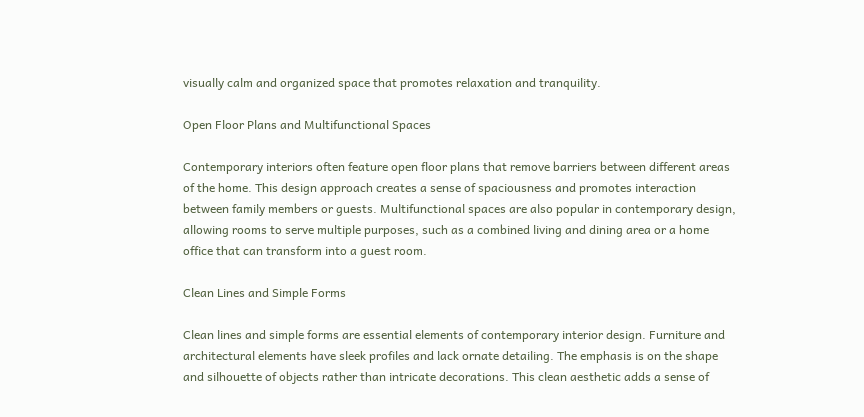visually calm and organized space that promotes relaxation and tranquility.

Open Floor Plans and Multifunctional Spaces

Contemporary interiors often feature open floor plans that remove barriers between different areas of the home. This design approach creates a sense of spaciousness and promotes interaction between family members or guests. Multifunctional spaces are also popular in contemporary design, allowing rooms to serve multiple purposes, such as a combined living and dining area or a home office that can transform into a guest room.

Clean Lines and Simple Forms

Clean lines and simple forms are essential elements of contemporary interior design. Furniture and architectural elements have sleek profiles and lack ornate detailing. The emphasis is on the shape and silhouette of objects rather than intricate decorations. This clean aesthetic adds a sense of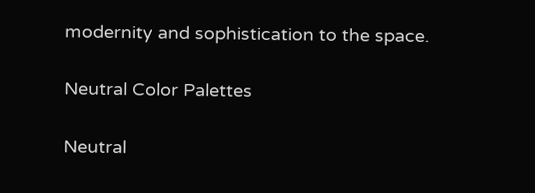modernity and sophistication to the space.

Neutral Color Palettes

Neutral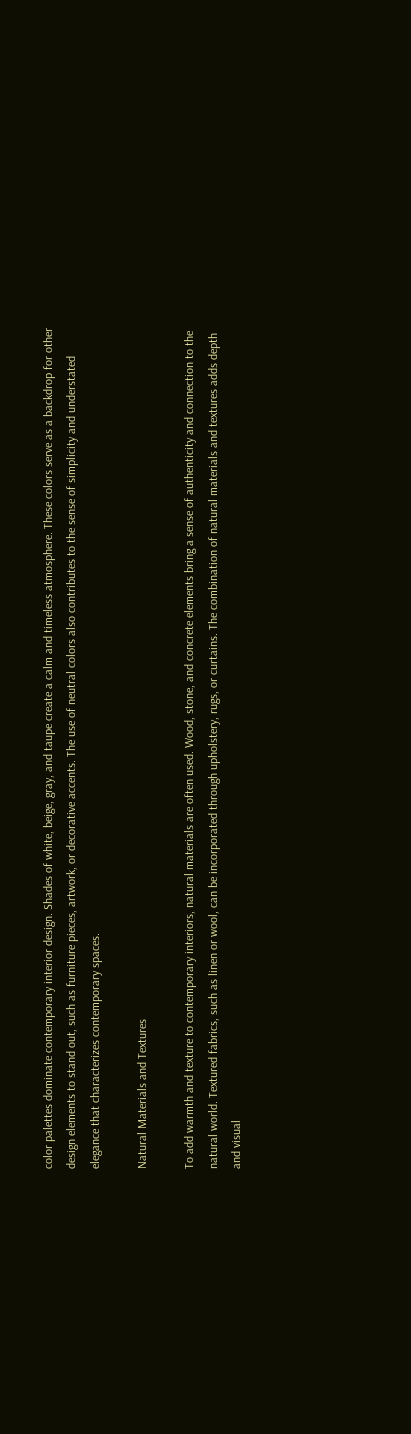color palettes dominate contemporary interior design. Shades of white, beige, gray, and taupe create a calm and timeless atmosphere. These colors serve as a backdrop for other design elements to stand out, such as furniture pieces, artwork, or decorative accents. The use of neutral colors also contributes to the sense of simplicity and understated elegance that characterizes contemporary spaces.

Natural Materials and Textures

To add warmth and texture to contemporary interiors, natural materials are often used. Wood, stone, and concrete elements bring a sense of authenticity and connection to the natural world. Textured fabrics, such as linen or wool, can be incorporated through upholstery, rugs, or curtains. The combination of natural materials and textures adds depth and visual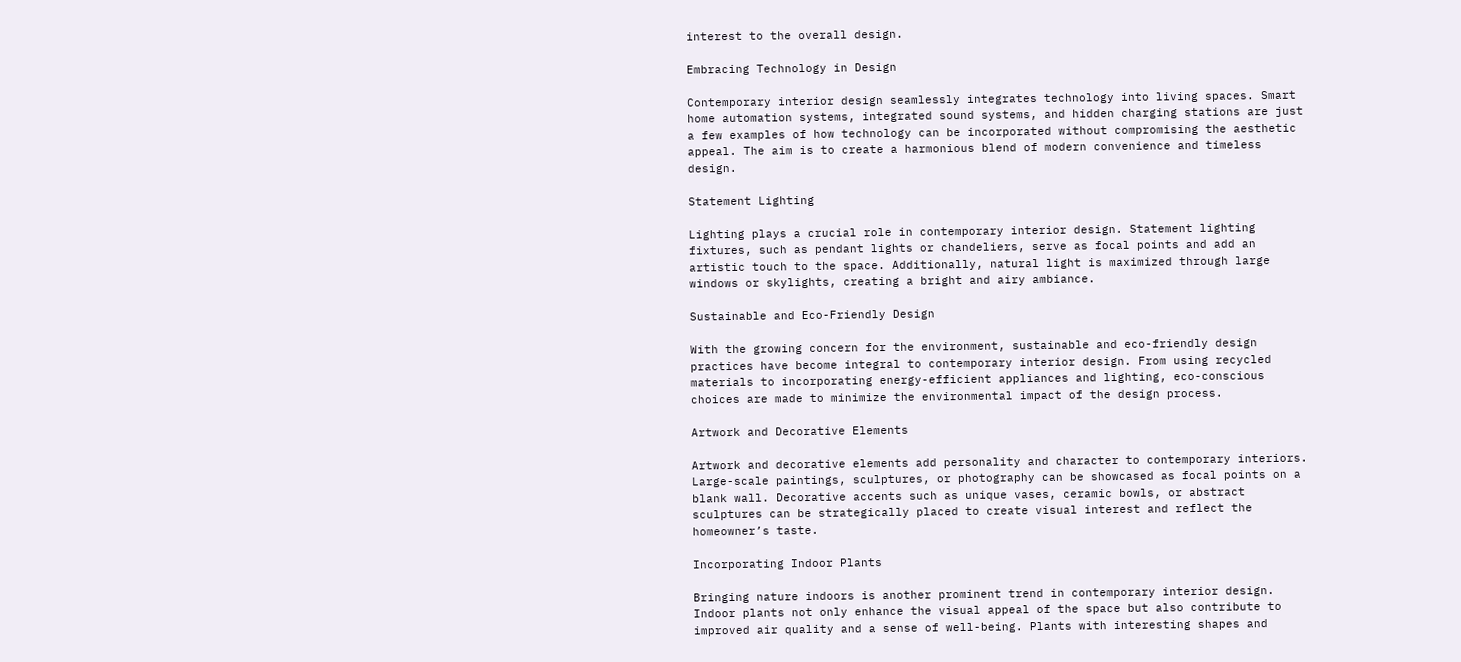interest to the overall design.

Embracing Technology in Design

Contemporary interior design seamlessly integrates technology into living spaces. Smart home automation systems, integrated sound systems, and hidden charging stations are just a few examples of how technology can be incorporated without compromising the aesthetic appeal. The aim is to create a harmonious blend of modern convenience and timeless design.

Statement Lighting

Lighting plays a crucial role in contemporary interior design. Statement lighting fixtures, such as pendant lights or chandeliers, serve as focal points and add an artistic touch to the space. Additionally, natural light is maximized through large windows or skylights, creating a bright and airy ambiance.

Sustainable and Eco-Friendly Design

With the growing concern for the environment, sustainable and eco-friendly design practices have become integral to contemporary interior design. From using recycled materials to incorporating energy-efficient appliances and lighting, eco-conscious choices are made to minimize the environmental impact of the design process.

Artwork and Decorative Elements

Artwork and decorative elements add personality and character to contemporary interiors. Large-scale paintings, sculptures, or photography can be showcased as focal points on a blank wall. Decorative accents such as unique vases, ceramic bowls, or abstract sculptures can be strategically placed to create visual interest and reflect the homeowner’s taste.

Incorporating Indoor Plants

Bringing nature indoors is another prominent trend in contemporary interior design. Indoor plants not only enhance the visual appeal of the space but also contribute to improved air quality and a sense of well-being. Plants with interesting shapes and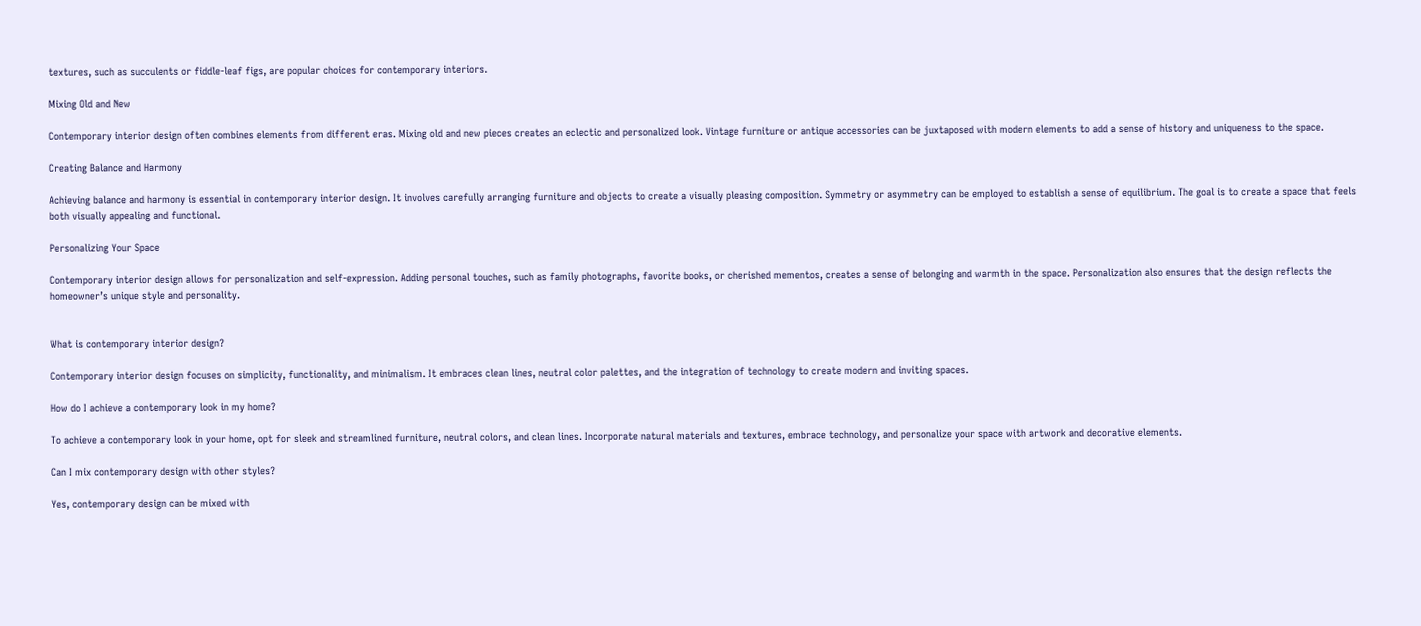textures, such as succulents or fiddle-leaf figs, are popular choices for contemporary interiors.

Mixing Old and New

Contemporary interior design often combines elements from different eras. Mixing old and new pieces creates an eclectic and personalized look. Vintage furniture or antique accessories can be juxtaposed with modern elements to add a sense of history and uniqueness to the space.

Creating Balance and Harmony

Achieving balance and harmony is essential in contemporary interior design. It involves carefully arranging furniture and objects to create a visually pleasing composition. Symmetry or asymmetry can be employed to establish a sense of equilibrium. The goal is to create a space that feels both visually appealing and functional.

Personalizing Your Space

Contemporary interior design allows for personalization and self-expression. Adding personal touches, such as family photographs, favorite books, or cherished mementos, creates a sense of belonging and warmth in the space. Personalization also ensures that the design reflects the homeowner’s unique style and personality.


What is contemporary interior design?

Contemporary interior design focuses on simplicity, functionality, and minimalism. It embraces clean lines, neutral color palettes, and the integration of technology to create modern and inviting spaces.

How do I achieve a contemporary look in my home?

To achieve a contemporary look in your home, opt for sleek and streamlined furniture, neutral colors, and clean lines. Incorporate natural materials and textures, embrace technology, and personalize your space with artwork and decorative elements.

Can I mix contemporary design with other styles?

Yes, contemporary design can be mixed with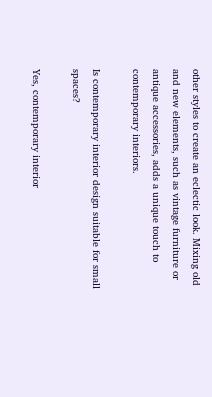other styles to create an eclectic look. Mixing old and new elements, such as vintage furniture or antique accessories, adds a unique touch to contemporary interiors.

Is contemporary interior design suitable for small spaces?

Yes, contemporary interior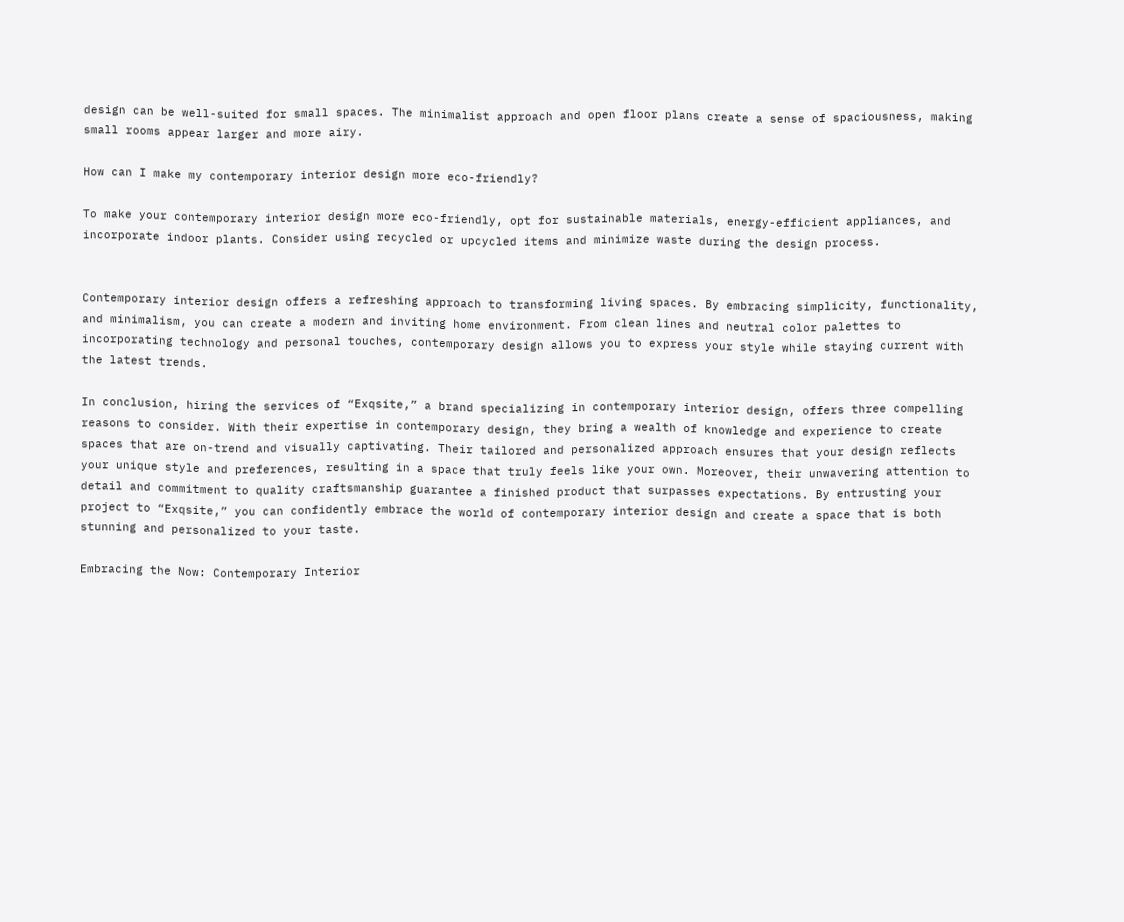design can be well-suited for small spaces. The minimalist approach and open floor plans create a sense of spaciousness, making small rooms appear larger and more airy.

How can I make my contemporary interior design more eco-friendly?

To make your contemporary interior design more eco-friendly, opt for sustainable materials, energy-efficient appliances, and incorporate indoor plants. Consider using recycled or upcycled items and minimize waste during the design process.


Contemporary interior design offers a refreshing approach to transforming living spaces. By embracing simplicity, functionality, and minimalism, you can create a modern and inviting home environment. From clean lines and neutral color palettes to incorporating technology and personal touches, contemporary design allows you to express your style while staying current with the latest trends.

In conclusion, hiring the services of “Exqsite,” a brand specializing in contemporary interior design, offers three compelling reasons to consider. With their expertise in contemporary design, they bring a wealth of knowledge and experience to create spaces that are on-trend and visually captivating. Their tailored and personalized approach ensures that your design reflects your unique style and preferences, resulting in a space that truly feels like your own. Moreover, their unwavering attention to detail and commitment to quality craftsmanship guarantee a finished product that surpasses expectations. By entrusting your project to “Exqsite,” you can confidently embrace the world of contemporary interior design and create a space that is both stunning and personalized to your taste.

Embracing the Now: Contemporary Interior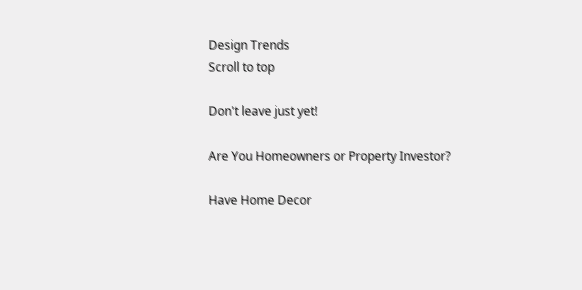Design Trends
Scroll to top

Don't leave just yet!

Are You Homeowners or Property Investor?

Have Home Decor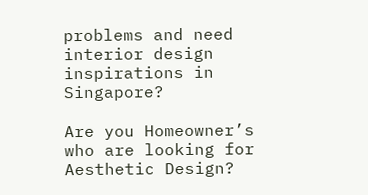problems and need interior design inspirations in Singapore?

Are you Homeowner’s who are looking for Aesthetic Design?